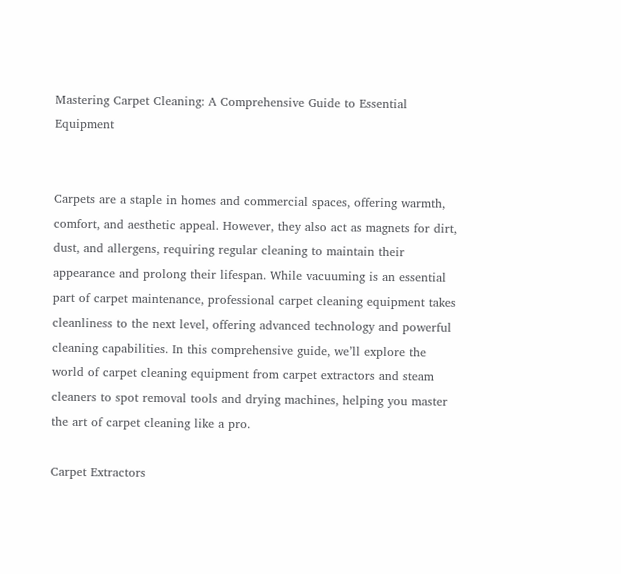Mastering Carpet Cleaning: A Comprehensive Guide to Essential Equipment


Carpets are a staple in homes and commercial spaces, offering warmth, comfort, and aesthetic appeal. However, they also act as magnets for dirt, dust, and allergens, requiring regular cleaning to maintain their appearance and prolong their lifespan. While vacuuming is an essential part of carpet maintenance, professional carpet cleaning equipment takes cleanliness to the next level, offering advanced technology and powerful cleaning capabilities. In this comprehensive guide, we’ll explore the world of carpet cleaning equipment from carpet extractors and steam cleaners to spot removal tools and drying machines, helping you master the art of carpet cleaning like a pro.

Carpet Extractors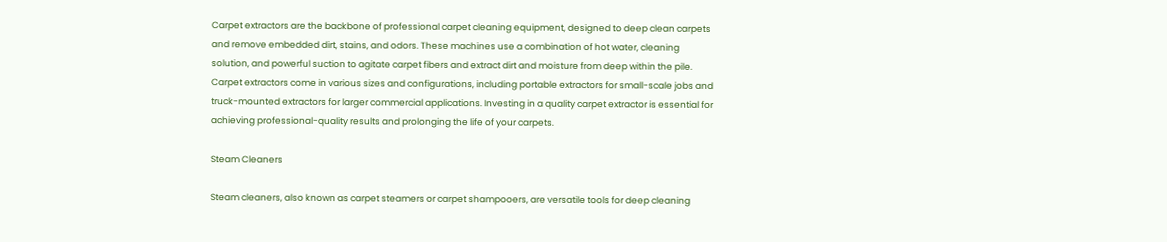Carpet extractors are the backbone of professional carpet cleaning equipment, designed to deep clean carpets and remove embedded dirt, stains, and odors. These machines use a combination of hot water, cleaning solution, and powerful suction to agitate carpet fibers and extract dirt and moisture from deep within the pile. Carpet extractors come in various sizes and configurations, including portable extractors for small-scale jobs and truck-mounted extractors for larger commercial applications. Investing in a quality carpet extractor is essential for achieving professional-quality results and prolonging the life of your carpets.

Steam Cleaners

Steam cleaners, also known as carpet steamers or carpet shampooers, are versatile tools for deep cleaning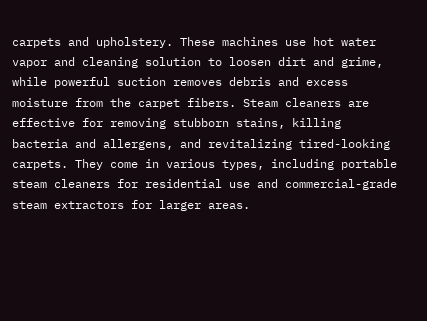carpets and upholstery. These machines use hot water vapor and cleaning solution to loosen dirt and grime, while powerful suction removes debris and excess moisture from the carpet fibers. Steam cleaners are effective for removing stubborn stains, killing bacteria and allergens, and revitalizing tired-looking carpets. They come in various types, including portable steam cleaners for residential use and commercial-grade steam extractors for larger areas.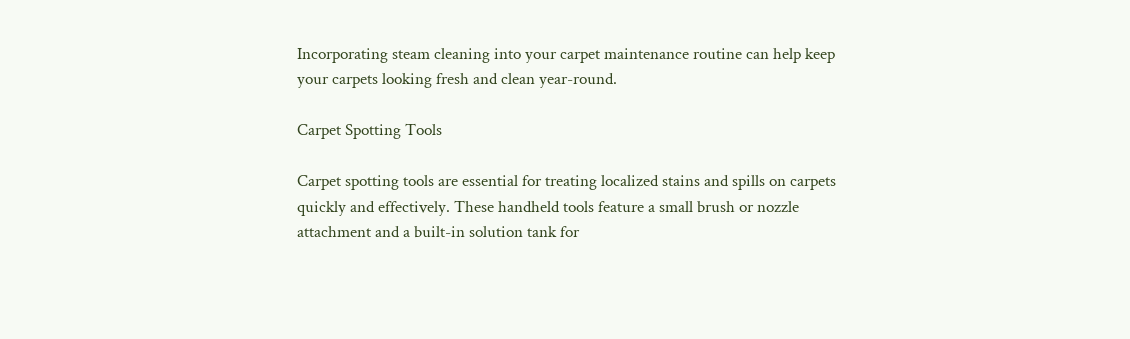Incorporating steam cleaning into your carpet maintenance routine can help keep your carpets looking fresh and clean year-round.

Carpet Spotting Tools

Carpet spotting tools are essential for treating localized stains and spills on carpets quickly and effectively. These handheld tools feature a small brush or nozzle attachment and a built-in solution tank for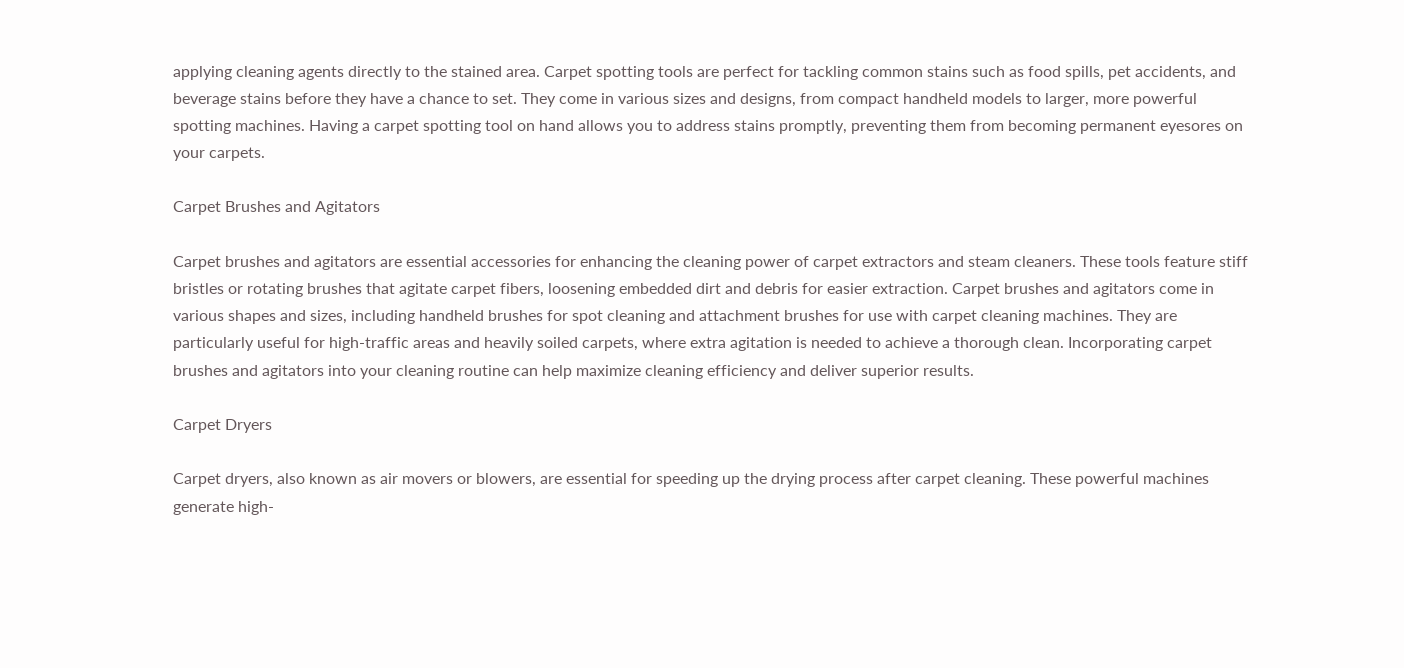applying cleaning agents directly to the stained area. Carpet spotting tools are perfect for tackling common stains such as food spills, pet accidents, and beverage stains before they have a chance to set. They come in various sizes and designs, from compact handheld models to larger, more powerful spotting machines. Having a carpet spotting tool on hand allows you to address stains promptly, preventing them from becoming permanent eyesores on your carpets.

Carpet Brushes and Agitators

Carpet brushes and agitators are essential accessories for enhancing the cleaning power of carpet extractors and steam cleaners. These tools feature stiff bristles or rotating brushes that agitate carpet fibers, loosening embedded dirt and debris for easier extraction. Carpet brushes and agitators come in various shapes and sizes, including handheld brushes for spot cleaning and attachment brushes for use with carpet cleaning machines. They are particularly useful for high-traffic areas and heavily soiled carpets, where extra agitation is needed to achieve a thorough clean. Incorporating carpet brushes and agitators into your cleaning routine can help maximize cleaning efficiency and deliver superior results.

Carpet Dryers

Carpet dryers, also known as air movers or blowers, are essential for speeding up the drying process after carpet cleaning. These powerful machines generate high-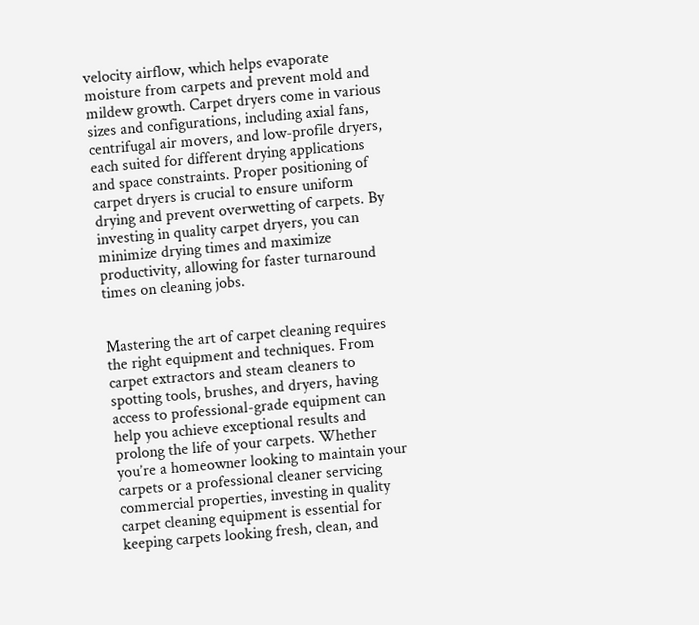velocity airflow, which helps evaporate moisture from carpets and prevent mold and mildew growth. Carpet dryers come in various sizes and configurations, including axial fans, centrifugal air movers, and low-profile dryers, each suited for different drying applications and space constraints. Proper positioning of carpet dryers is crucial to ensure uniform drying and prevent overwetting of carpets. By investing in quality carpet dryers, you can minimize drying times and maximize productivity, allowing for faster turnaround times on cleaning jobs.


Mastering the art of carpet cleaning requires the right equipment and techniques. From carpet extractors and steam cleaners to spotting tools, brushes, and dryers, having access to professional-grade equipment can help you achieve exceptional results and prolong the life of your carpets. Whether you’re a homeowner looking to maintain your carpets or a professional cleaner servicing commercial properties, investing in quality carpet cleaning equipment is essential for keeping carpets looking fresh, clean, and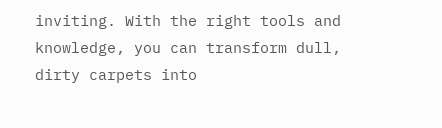inviting. With the right tools and knowledge, you can transform dull, dirty carpets into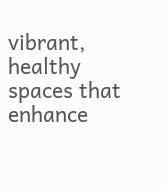vibrant, healthy spaces that enhance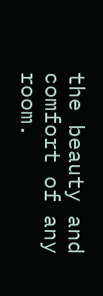the beauty and comfort of any room.